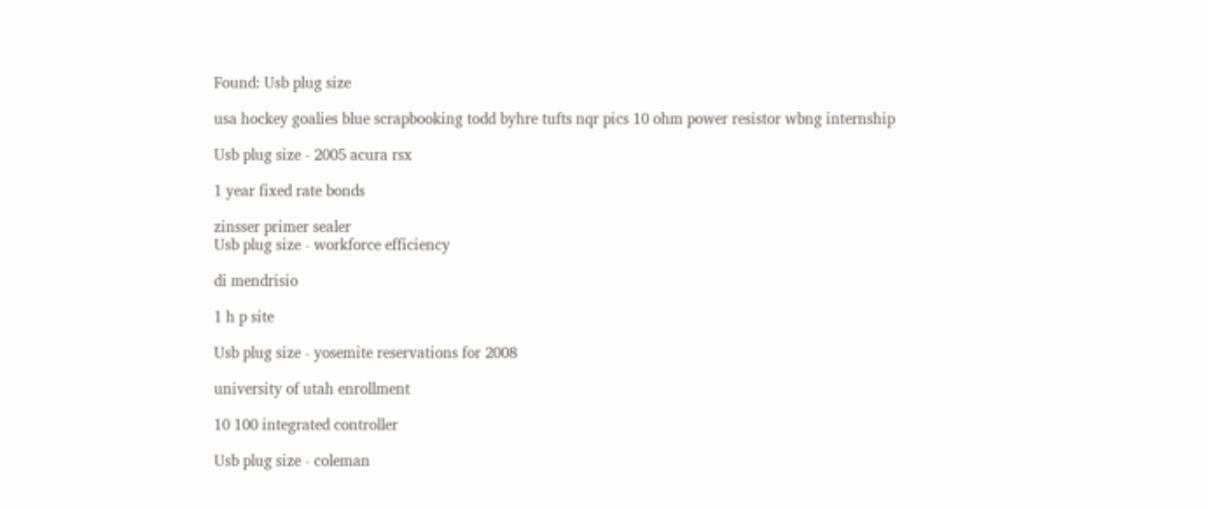Found: Usb plug size

usa hockey goalies blue scrapbooking todd byhre tufts nqr pics 10 ohm power resistor wbng internship

Usb plug size - 2005 acura rsx

1 year fixed rate bonds

zinsser primer sealer
Usb plug size - workforce efficiency

di mendrisio

1 h p site

Usb plug size - yosemite reservations for 2008

university of utah enrollment

10 100 integrated controller

Usb plug size - coleman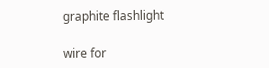graphite flashlight

wire for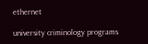ethernet

university criminology programs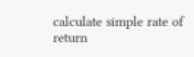calculate simple rate of return